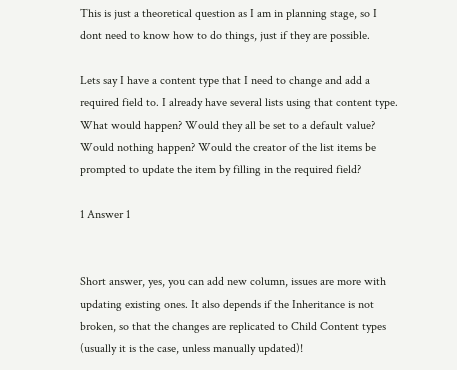This is just a theoretical question as I am in planning stage, so I dont need to know how to do things, just if they are possible.

Lets say I have a content type that I need to change and add a required field to. I already have several lists using that content type. What would happen? Would they all be set to a default value? Would nothing happen? Would the creator of the list items be prompted to update the item by filling in the required field?

1 Answer 1


Short answer, yes, you can add new column, issues are more with updating existing ones. It also depends if the Inheritance is not broken, so that the changes are replicated to Child Content types (usually it is the case, unless manually updated)!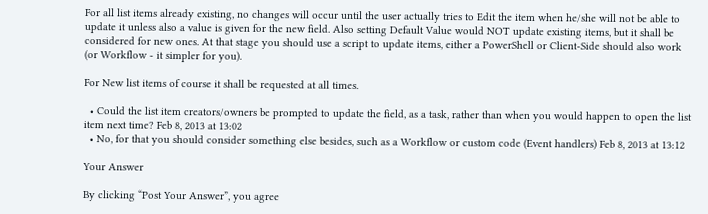For all list items already existing, no changes will occur until the user actually tries to Edit the item when he/she will not be able to update it unless also a value is given for the new field. Also setting Default Value would NOT update existing items, but it shall be considered for new ones. At that stage you should use a script to update items, either a PowerShell or Client-Side should also work (or Workflow - it simpler for you).

For New list items of course it shall be requested at all times.

  • Could the list item creators/owners be prompted to update the field, as a task, rather than when you would happen to open the list item next time? Feb 8, 2013 at 13:02
  • No, for that you should consider something else besides, such as a Workflow or custom code (Event handlers) Feb 8, 2013 at 13:12

Your Answer

By clicking “Post Your Answer”, you agree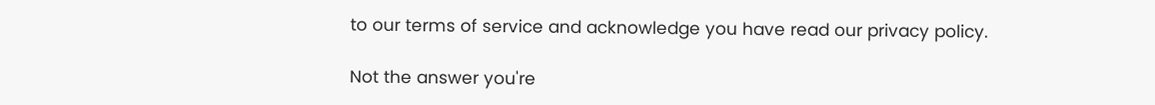to our terms of service and acknowledge you have read our privacy policy.

Not the answer you're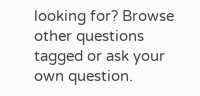looking for? Browse other questions tagged or ask your own question.